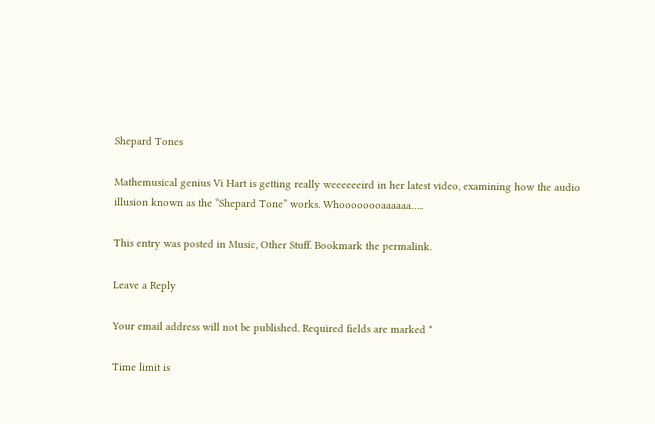Shepard Tones

Mathemusical genius Vi Hart is getting really weeeeeeird in her latest video, examining how the audio illusion known as the “Shepard Tone” works. Whoooooooaaaaaa…..

This entry was posted in Music, Other Stuff. Bookmark the permalink.

Leave a Reply

Your email address will not be published. Required fields are marked *

Time limit is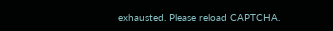exhausted. Please reload CAPTCHA.